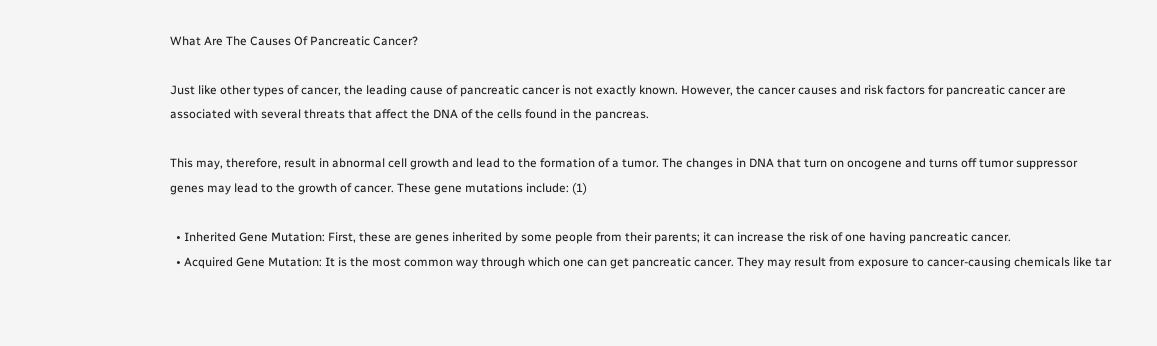What Are The Causes Of Pancreatic Cancer?

Just like other types of cancer, the leading cause of pancreatic cancer is not exactly known. However, the cancer causes and risk factors for pancreatic cancer are associated with several threats that affect the DNA of the cells found in the pancreas.

This may, therefore, result in abnormal cell growth and lead to the formation of a tumor. The changes in DNA that turn on oncogene and turns off tumor suppressor genes may lead to the growth of cancer. These gene mutations include: (1)

  • Inherited Gene Mutation: First, these are genes inherited by some people from their parents; it can increase the risk of one having pancreatic cancer.
  • Acquired Gene Mutation: It is the most common way through which one can get pancreatic cancer. They may result from exposure to cancer-causing chemicals like tar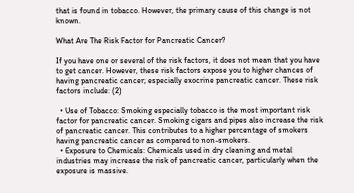that is found in tobacco. However, the primary cause of this change is not known.

What Are The Risk Factor for Pancreatic Cancer?

If you have one or several of the risk factors, it does not mean that you have to get cancer. However, these risk factors expose you to higher chances of having pancreatic cancer; especially exocrine pancreatic cancer. These risk factors include: (2)

  • Use of Tobacco: Smoking especially tobacco is the most important risk factor for pancreatic cancer. Smoking cigars and pipes also increase the risk of pancreatic cancer. This contributes to a higher percentage of smokers having pancreatic cancer as compared to non-smokers.
  • Exposure to Chemicals: Chemicals used in dry cleaning and metal industries may increase the risk of pancreatic cancer, particularly when the exposure is massive.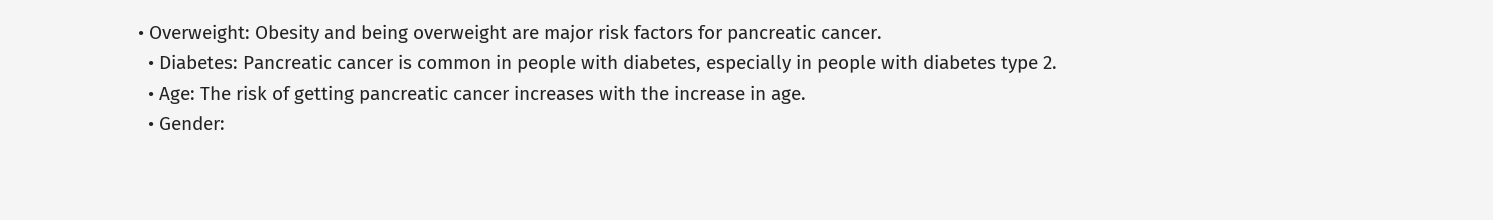• Overweight: Obesity and being overweight are major risk factors for pancreatic cancer.
  • Diabetes: Pancreatic cancer is common in people with diabetes, especially in people with diabetes type 2.
  • Age: The risk of getting pancreatic cancer increases with the increase in age.
  • Gender: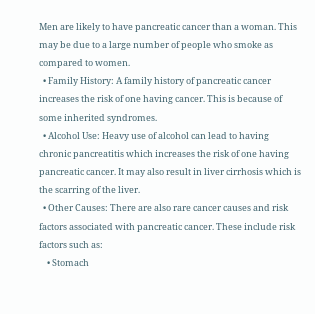Men are likely to have pancreatic cancer than a woman. This may be due to a large number of people who smoke as compared to women.
  • Family History: A family history of pancreatic cancer increases the risk of one having cancer. This is because of some inherited syndromes.
  • Alcohol Use: Heavy use of alcohol can lead to having chronic pancreatitis which increases the risk of one having pancreatic cancer. It may also result in liver cirrhosis which is the scarring of the liver.
  • Other Causes: There are also rare cancer causes and risk factors associated with pancreatic cancer. These include risk factors such as:
    • Stomach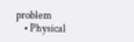problem
    • Physical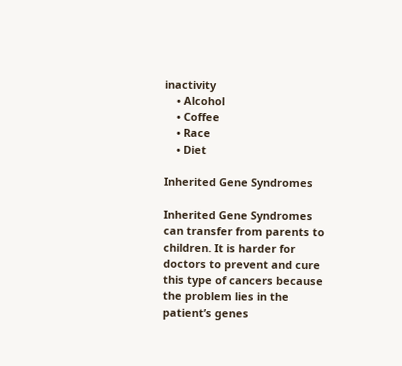inactivity
    • Alcohol
    • Coffee
    • Race
    • Diet

Inherited Gene Syndromes

Inherited Gene Syndromes can transfer from parents to children. It is harder for doctors to prevent and cure this type of cancers because the problem lies in the patient’s genes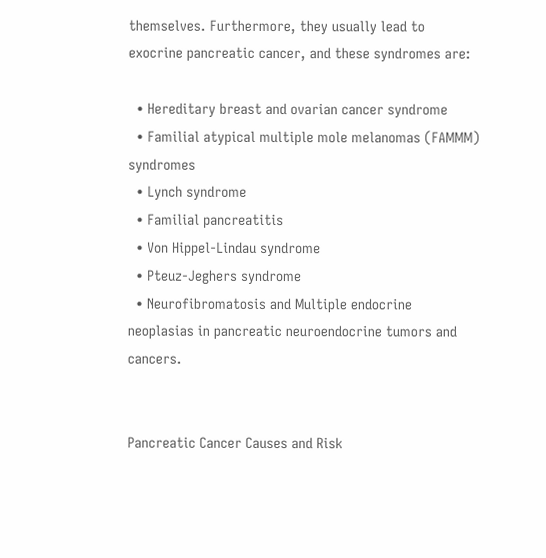themselves. Furthermore, they usually lead to exocrine pancreatic cancer, and these syndromes are:

  • Hereditary breast and ovarian cancer syndrome
  • Familial atypical multiple mole melanomas (FAMMM) syndromes
  • Lynch syndrome
  • Familial pancreatitis
  • Von Hippel-Lindau syndrome
  • Pteuz-Jeghers syndrome
  • Neurofibromatosis and Multiple endocrine neoplasias in pancreatic neuroendocrine tumors and cancers.


Pancreatic Cancer Causes and Risk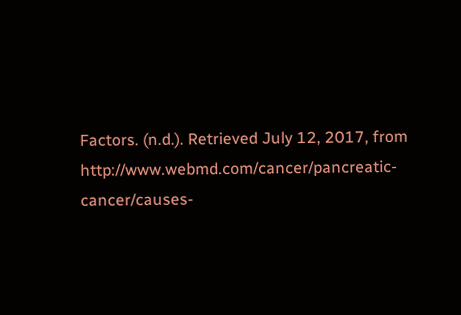Factors. (n.d.). Retrieved July 12, 2017, from http://www.webmd.com/cancer/pancreatic-cancer/causes-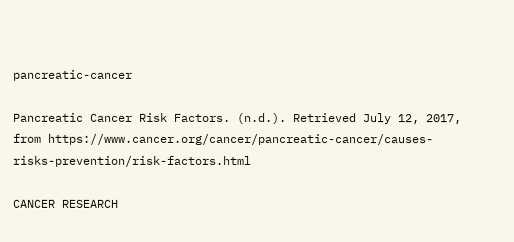pancreatic-cancer

Pancreatic Cancer Risk Factors. (n.d.). Retrieved July 12, 2017, from https://www.cancer.org/cancer/pancreatic-cancer/causes-risks-prevention/risk-factors.html

CANCER RESEARCH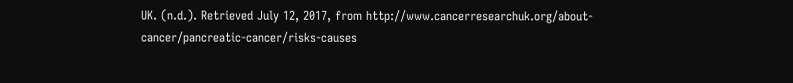UK. (n.d.). Retrieved July 12, 2017, from http://www.cancerresearchuk.org/about-cancer/pancreatic-cancer/risks-causes